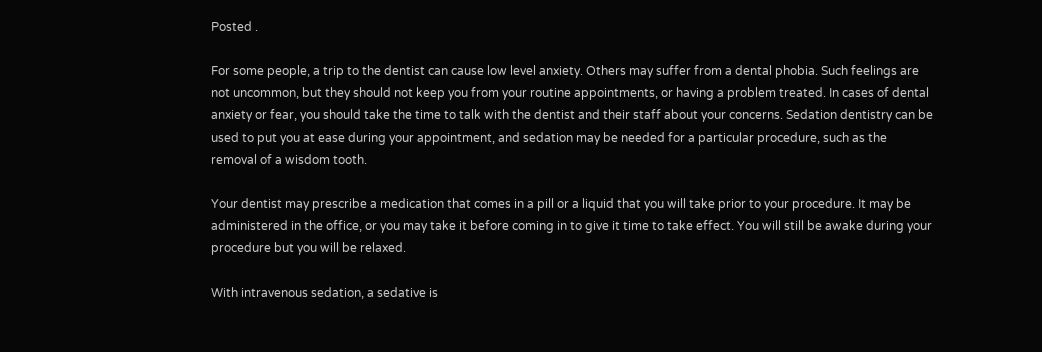Posted .

For some people, a trip to the dentist can cause low level anxiety. Others may suffer from a dental phobia. Such feelings are not uncommon, but they should not keep you from your routine appointments, or having a problem treated. In cases of dental anxiety or fear, you should take the time to talk with the dentist and their staff about your concerns. Sedation dentistry can be used to put you at ease during your appointment, and sedation may be needed for a particular procedure, such as the removal of a wisdom tooth.

Your dentist may prescribe a medication that comes in a pill or a liquid that you will take prior to your procedure. It may be administered in the office, or you may take it before coming in to give it time to take effect. You will still be awake during your procedure but you will be relaxed.

With intravenous sedation, a sedative is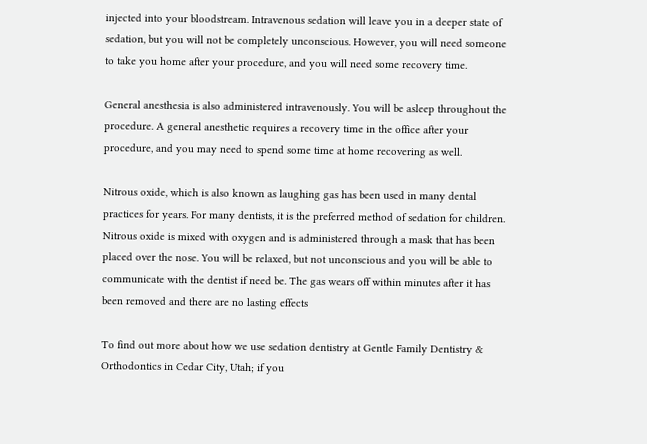injected into your bloodstream. Intravenous sedation will leave you in a deeper state of sedation, but you will not be completely unconscious. However, you will need someone to take you home after your procedure, and you will need some recovery time.

General anesthesia is also administered intravenously. You will be asleep throughout the procedure. A general anesthetic requires a recovery time in the office after your procedure, and you may need to spend some time at home recovering as well.

Nitrous oxide, which is also known as laughing gas has been used in many dental practices for years. For many dentists, it is the preferred method of sedation for children. Nitrous oxide is mixed with oxygen and is administered through a mask that has been placed over the nose. You will be relaxed, but not unconscious and you will be able to communicate with the dentist if need be. The gas wears off within minutes after it has been removed and there are no lasting effects

To find out more about how we use sedation dentistry at Gentle Family Dentistry & Orthodontics in Cedar City, Utah; if you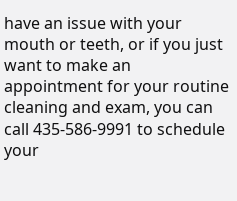have an issue with your mouth or teeth, or if you just want to make an appointment for your routine cleaning and exam, you can call 435-586-9991 to schedule your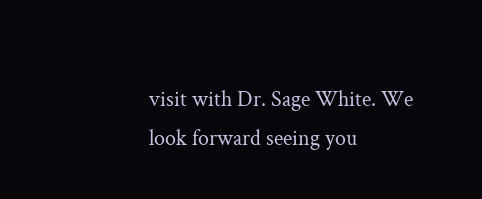visit with Dr. Sage White. We look forward seeing you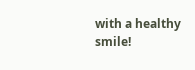with a healthy smile!